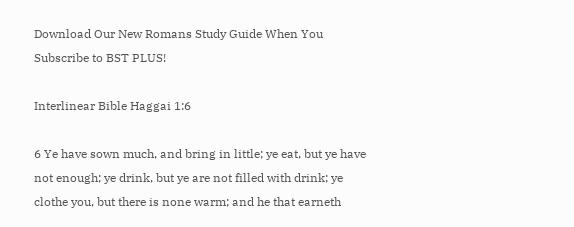Download Our New Romans Study Guide When You Subscribe to BST PLUS!

Interlinear Bible Haggai 1:6

6 Ye have sown much, and bring in little; ye eat, but ye have not enough; ye drink, but ye are not filled with drink; ye clothe you, but there is none warm; and he that earneth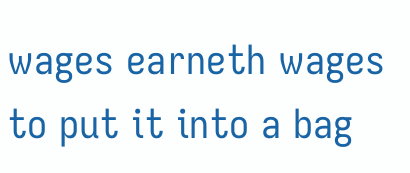wages earneth wages to put it into a bag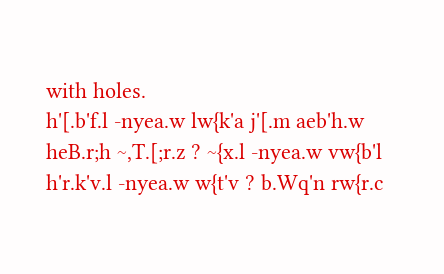with holes.
h'[.b'f.l -nyea.w lw{k'a j'[.m aeb'h.w heB.r;h ~,T.[;r.z ? ~{x.l -nyea.w vw{b'l h'r.k'v.l -nyea.w w{t'v ? b.Wq'n rw{r.c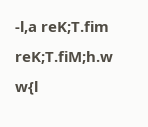-l,a reK;T.fim reK;T.fiM;h.w w{l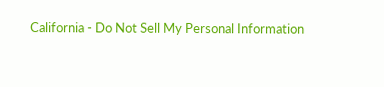California - Do Not Sell My Personal Information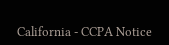California - CCPA Notice